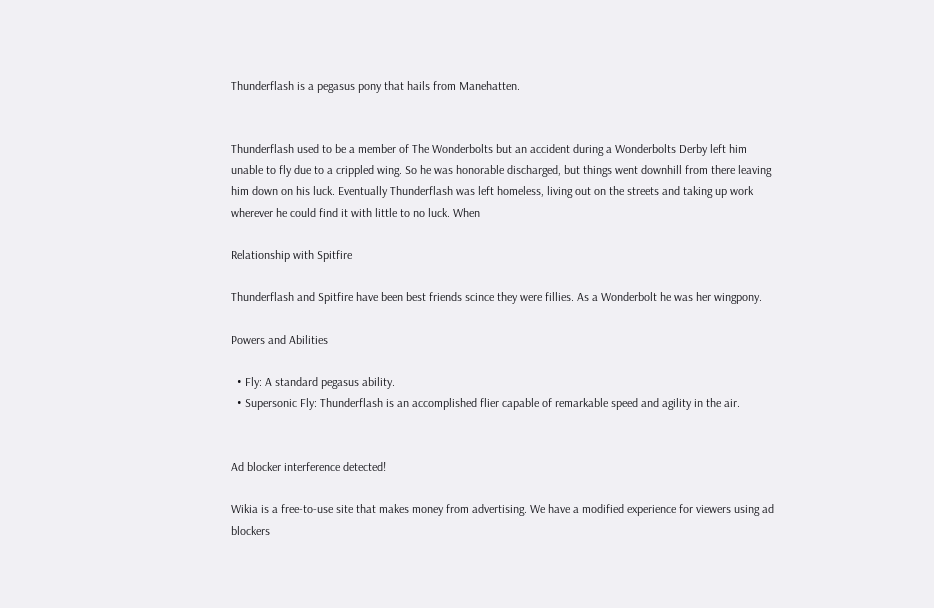Thunderflash is a pegasus pony that hails from Manehatten.


Thunderflash used to be a member of The Wonderbolts but an accident during a Wonderbolts Derby left him unable to fly due to a crippled wing. So he was honorable discharged, but things went downhill from there leaving him down on his luck. Eventually Thunderflash was left homeless, living out on the streets and taking up work wherever he could find it with little to no luck. When

Relationship with Spitfire

Thunderflash and Spitfire have been best friends scince they were fillies. As a Wonderbolt he was her wingpony.

Powers and Abilities

  • Fly: A standard pegasus ability.
  • Supersonic Fly: Thunderflash is an accomplished flier capable of remarkable speed and agility in the air.


Ad blocker interference detected!

Wikia is a free-to-use site that makes money from advertising. We have a modified experience for viewers using ad blockers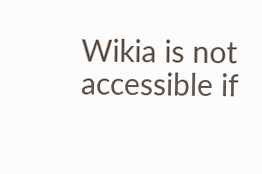Wikia is not accessible if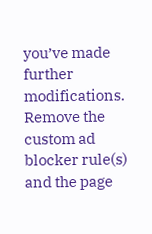you’ve made further modifications. Remove the custom ad blocker rule(s) and the page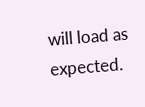will load as expected.